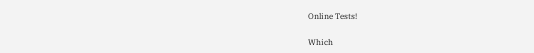Online Tests!

Which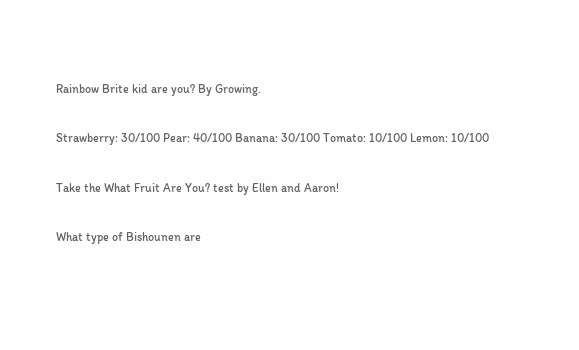Rainbow Brite kid are you? By Growing.

Strawberry: 30/100 Pear: 40/100 Banana: 30/100 Tomato: 10/100 Lemon: 10/100

Take the What Fruit Are You? test by Ellen and Aaron!

What type of Bishounen are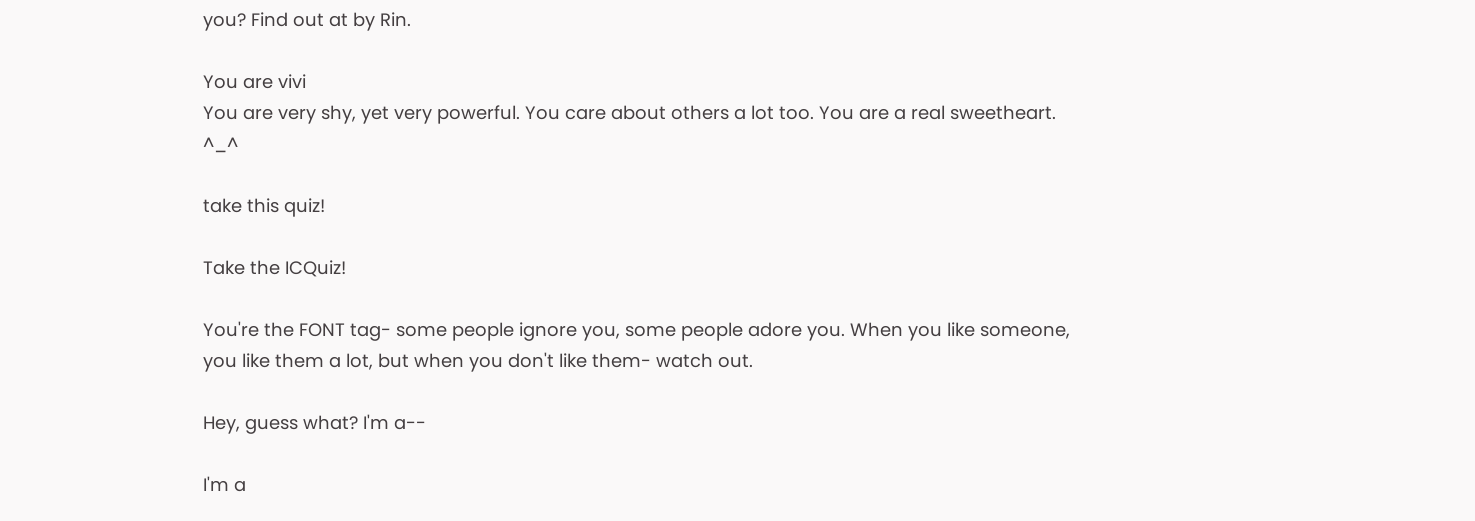you? Find out at by Rin.

You are vivi
You are very shy, yet very powerful. You care about others a lot too. You are a real sweetheart. ^_^

take this quiz!

Take the ICQuiz!

You're the FONT tag- some people ignore you, some people adore you. When you like someone, you like them a lot, but when you don't like them- watch out.

Hey, guess what? I'm a--

I'm a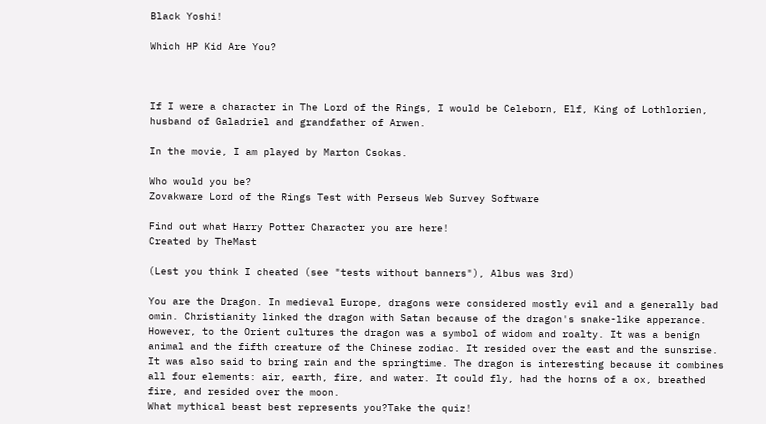Black Yoshi!

Which HP Kid Are You?



If I were a character in The Lord of the Rings, I would be Celeborn, Elf, King of Lothlorien, husband of Galadriel and grandfather of Arwen.

In the movie, I am played by Marton Csokas.

Who would you be?
Zovakware Lord of the Rings Test with Perseus Web Survey Software

Find out what Harry Potter Character you are here!
Created by TheMast

(Lest you think I cheated (see "tests without banners"), Albus was 3rd)

You are the Dragon. In medieval Europe, dragons were considered mostly evil and a generally bad omin. Christianity linked the dragon with Satan because of the dragon's snake-like apperance. However, to the Orient cultures the dragon was a symbol of widom and roalty. It was a benign animal and the fifth creature of the Chinese zodiac. It resided over the east and the sunsrise. It was also said to bring rain and the springtime. The dragon is interesting because it combines all four elements: air, earth, fire, and water. It could fly, had the horns of a ox, breathed fire, and resided over the moon.
What mythical beast best represents you?Take the quiz!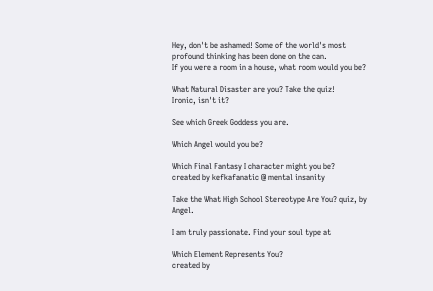Hey, don't be ashamed! Some of the world's most profound thinking has been done on the can.
If you were a room in a house, what room would you be?

What Natural Disaster are you? Take the quiz!
Ironic, isn't it?

See which Greek Goddess you are.

Which Angel would you be?

Which Final Fantasy I character might you be?
created by kefkafanatic @ mental insanity

Take the What High School Stereotype Are You? quiz, by Angel.

I am truly passionate. Find your soul type at

Which Element Represents You?
created by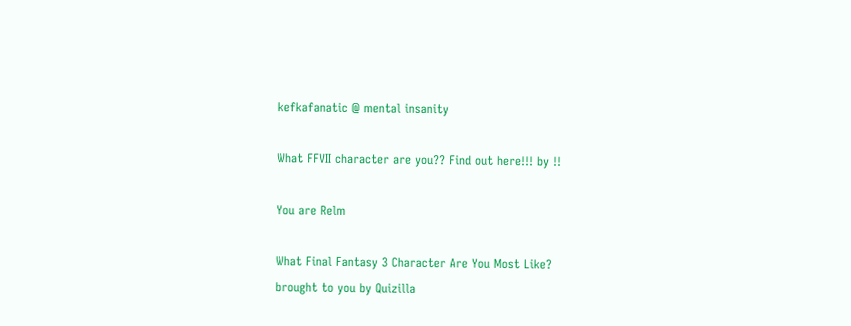kefkafanatic @ mental insanity

What FFVII character are you?? Find out here!!! by !!

You are Relm

What Final Fantasy 3 Character Are You Most Like?
brought to you by Quizilla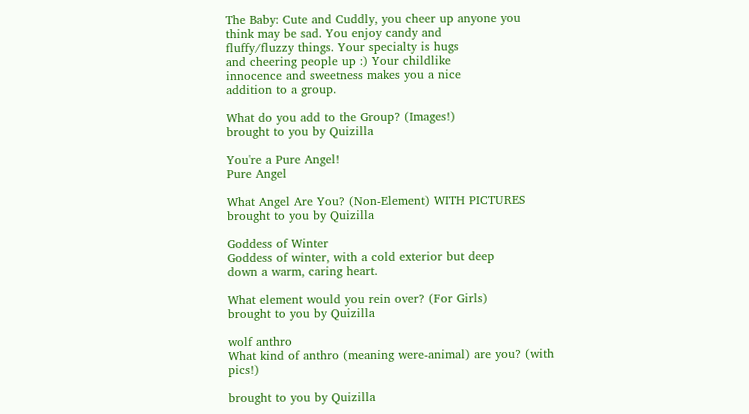The Baby: Cute and Cuddly, you cheer up anyone you
think may be sad. You enjoy candy and
fluffy/fluzzy things. Your specialty is hugs
and cheering people up :) Your childlike
innocence and sweetness makes you a nice
addition to a group.

What do you add to the Group? (Images!)
brought to you by Quizilla

You're a Pure Angel!
Pure Angel

What Angel Are You? (Non-Element) WITH PICTURES
brought to you by Quizilla

Goddess of Winter
Goddess of winter, with a cold exterior but deep
down a warm, caring heart.

What element would you rein over? (For Girls)
brought to you by Quizilla

wolf anthro
What kind of anthro (meaning were-animal) are you? (with pics!)

brought to you by Quizilla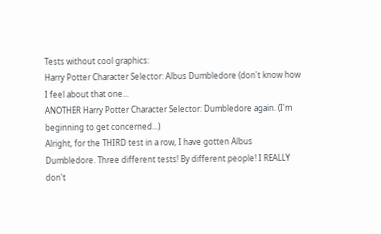Tests without cool graphics:
Harry Potter Character Selector: Albus Dumbledore (don't know how I feel about that one...
ANOTHER Harry Potter Character Selector: Dumbledore again. (I'm beginning to get concerned...)
Alright, for the THIRD test in a row, I have gotten Albus Dumbledore. Three different tests! By different people! I REALLY don't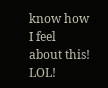know how I feel about this! LOL!